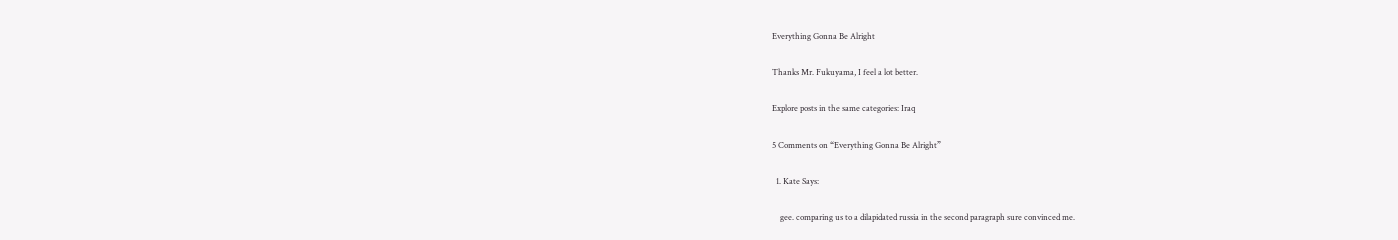Everything Gonna Be Alright

Thanks Mr. Fukuyama, I feel a lot better.

Explore posts in the same categories: Iraq

5 Comments on “Everything Gonna Be Alright”

  1. Kate Says:

    gee. comparing us to a dilapidated russia in the second paragraph sure convinced me.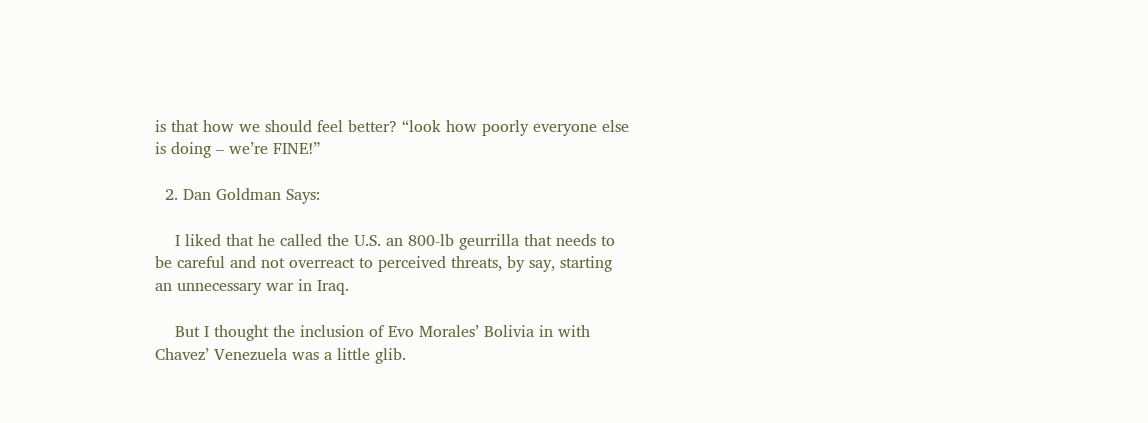is that how we should feel better? “look how poorly everyone else is doing – we’re FINE!”

  2. Dan Goldman Says:

    I liked that he called the U.S. an 800-lb geurrilla that needs to be careful and not overreact to perceived threats, by say, starting an unnecessary war in Iraq.

    But I thought the inclusion of Evo Morales’ Bolivia in with Chavez’ Venezuela was a little glib.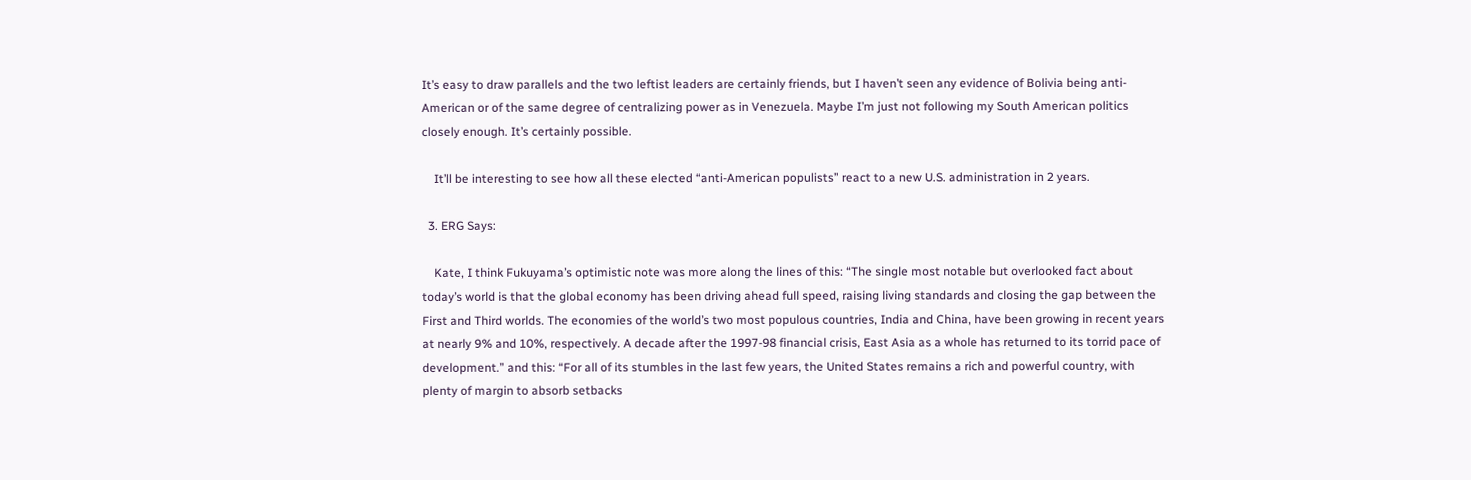It’s easy to draw parallels and the two leftist leaders are certainly friends, but I haven’t seen any evidence of Bolivia being anti-American or of the same degree of centralizing power as in Venezuela. Maybe I’m just not following my South American politics closely enough. It’s certainly possible.

    It’ll be interesting to see how all these elected “anti-American populists” react to a new U.S. administration in 2 years.

  3. ERG Says:

    Kate, I think Fukuyama’s optimistic note was more along the lines of this: “The single most notable but overlooked fact about today’s world is that the global economy has been driving ahead full speed, raising living standards and closing the gap between the First and Third worlds. The economies of the world’s two most populous countries, India and China, have been growing in recent years at nearly 9% and 10%, respectively. A decade after the 1997-98 financial crisis, East Asia as a whole has returned to its torrid pace of development.” and this: “For all of its stumbles in the last few years, the United States remains a rich and powerful country, with plenty of margin to absorb setbacks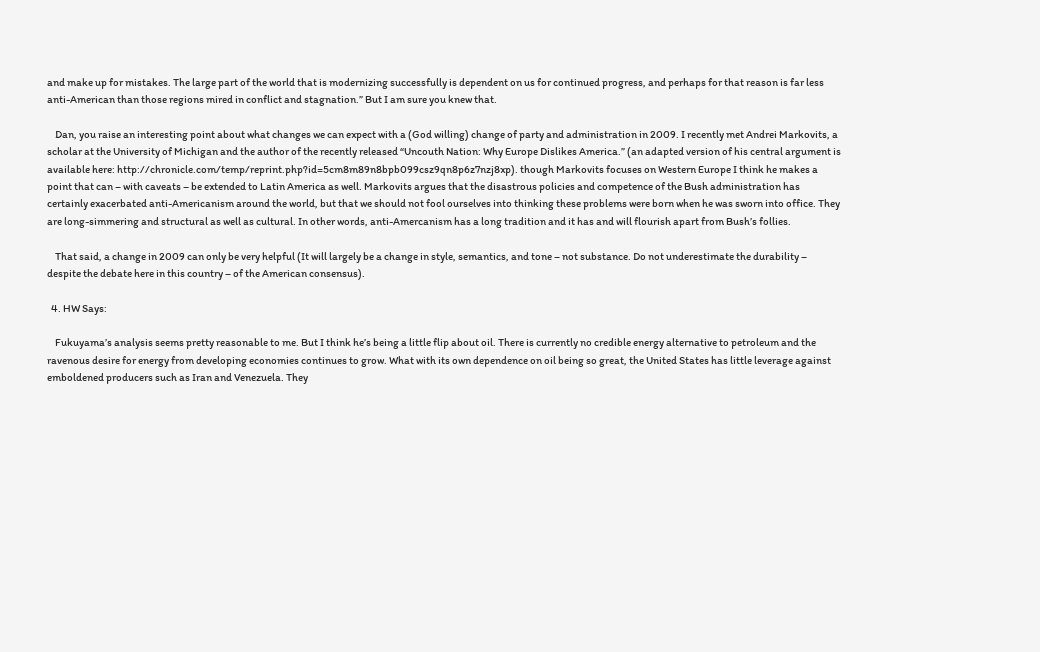and make up for mistakes. The large part of the world that is modernizing successfully is dependent on us for continued progress, and perhaps for that reason is far less anti-American than those regions mired in conflict and stagnation.” But I am sure you knew that.

    Dan, you raise an interesting point about what changes we can expect with a (God willing) change of party and administration in 2009. I recently met Andrei Markovits, a scholar at the University of Michigan and the author of the recently released “Uncouth Nation: Why Europe Dislikes America.” (an adapted version of his central argument is available here: http://chronicle.com/temp/reprint.php?id=5cm8m89n8bpb099csz9qn8p6z7nzj8xp). though Markovits focuses on Western Europe I think he makes a point that can – with caveats – be extended to Latin America as well. Markovits argues that the disastrous policies and competence of the Bush administration has certainly exacerbated anti-Americanism around the world, but that we should not fool ourselves into thinking these problems were born when he was sworn into office. They are long-simmering and structural as well as cultural. In other words, anti-Amercanism has a long tradition and it has and will flourish apart from Bush’s follies.

    That said, a change in 2009 can only be very helpful (It will largely be a change in style, semantics, and tone – not substance. Do not underestimate the durability – despite the debate here in this country – of the American consensus).

  4. HW Says:

    Fukuyama’s analysis seems pretty reasonable to me. But I think he’s being a little flip about oil. There is currently no credible energy alternative to petroleum and the ravenous desire for energy from developing economies continues to grow. What with its own dependence on oil being so great, the United States has little leverage against emboldened producers such as Iran and Venezuela. They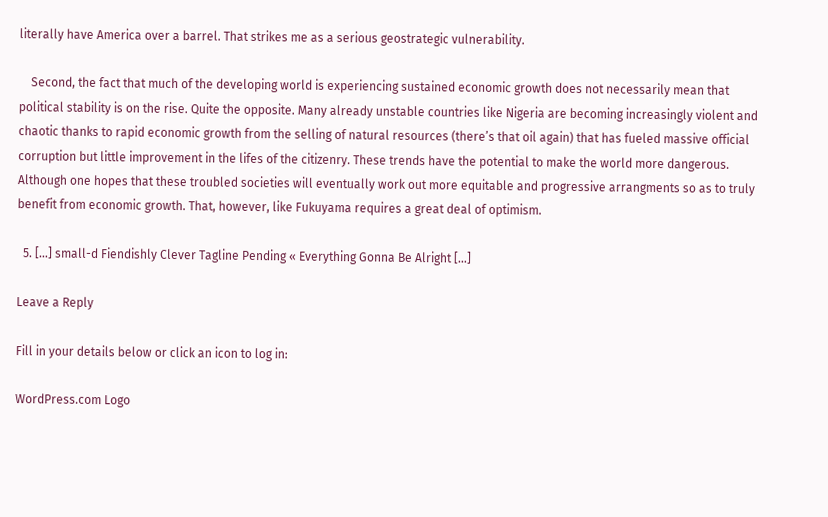literally have America over a barrel. That strikes me as a serious geostrategic vulnerability.

    Second, the fact that much of the developing world is experiencing sustained economic growth does not necessarily mean that political stability is on the rise. Quite the opposite. Many already unstable countries like Nigeria are becoming increasingly violent and chaotic thanks to rapid economic growth from the selling of natural resources (there’s that oil again) that has fueled massive official corruption but little improvement in the lifes of the citizenry. These trends have the potential to make the world more dangerous. Although one hopes that these troubled societies will eventually work out more equitable and progressive arrangments so as to truly benefit from economic growth. That, however, like Fukuyama requires a great deal of optimism.

  5. […] small-d Fiendishly Clever Tagline Pending « Everything Gonna Be Alright […]

Leave a Reply

Fill in your details below or click an icon to log in:

WordPress.com Logo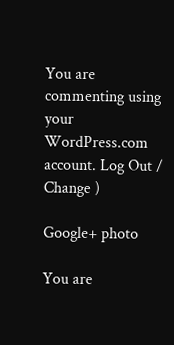You are commenting using your WordPress.com account. Log Out /  Change )

Google+ photo

You are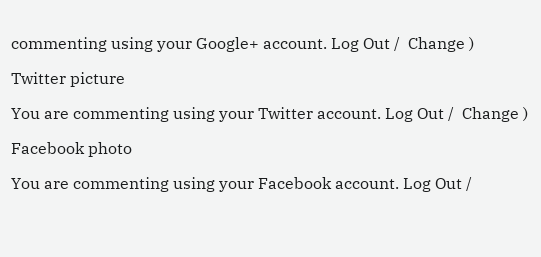commenting using your Google+ account. Log Out /  Change )

Twitter picture

You are commenting using your Twitter account. Log Out /  Change )

Facebook photo

You are commenting using your Facebook account. Log Out /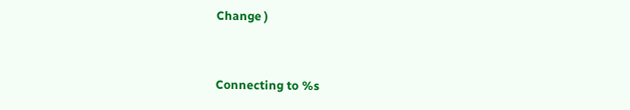Change )


Connecting to %s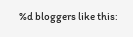%d bloggers like this: